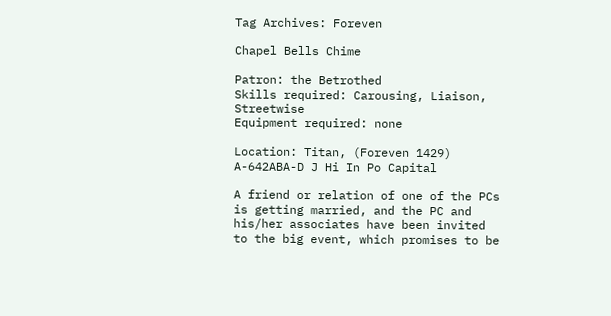Tag Archives: Foreven

Chapel Bells Chime

Patron: the Betrothed
Skills required: Carousing, Liaison, Streetwise
Equipment required: none

Location: Titan, (Foreven 1429) A-642ABA-D J Hi In Po Capital

A friend or relation of one of the PCs is getting married, and the PC and his/her associates have been invited to the big event, which promises to be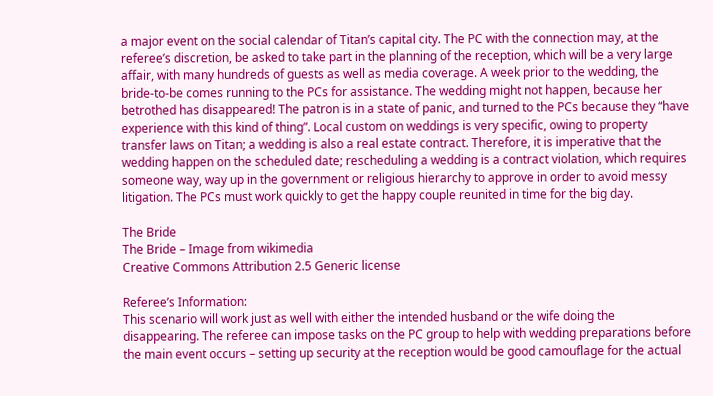a major event on the social calendar of Titan’s capital city. The PC with the connection may, at the referee’s discretion, be asked to take part in the planning of the reception, which will be a very large affair, with many hundreds of guests as well as media coverage. A week prior to the wedding, the bride-to-be comes running to the PCs for assistance. The wedding might not happen, because her betrothed has disappeared! The patron is in a state of panic, and turned to the PCs because they “have experience with this kind of thing”. Local custom on weddings is very specific, owing to property transfer laws on Titan; a wedding is also a real estate contract. Therefore, it is imperative that the wedding happen on the scheduled date; rescheduling a wedding is a contract violation, which requires someone way, way up in the government or religious hierarchy to approve in order to avoid messy litigation. The PCs must work quickly to get the happy couple reunited in time for the big day.

The Bride
The Bride – Image from wikimedia
Creative Commons Attribution 2.5 Generic license

Referee’s Information:
This scenario will work just as well with either the intended husband or the wife doing the disappearing. The referee can impose tasks on the PC group to help with wedding preparations before the main event occurs – setting up security at the reception would be good camouflage for the actual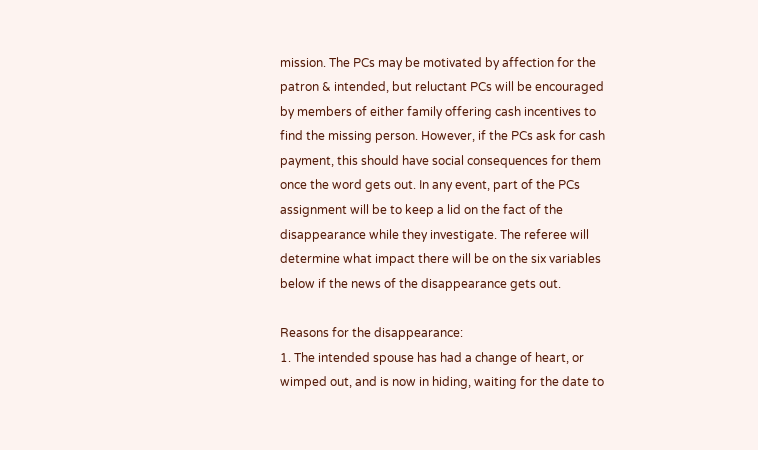mission. The PCs may be motivated by affection for the patron & intended, but reluctant PCs will be encouraged by members of either family offering cash incentives to find the missing person. However, if the PCs ask for cash payment, this should have social consequences for them once the word gets out. In any event, part of the PCs assignment will be to keep a lid on the fact of the disappearance while they investigate. The referee will determine what impact there will be on the six variables below if the news of the disappearance gets out.

Reasons for the disappearance:
1. The intended spouse has had a change of heart, or wimped out, and is now in hiding, waiting for the date to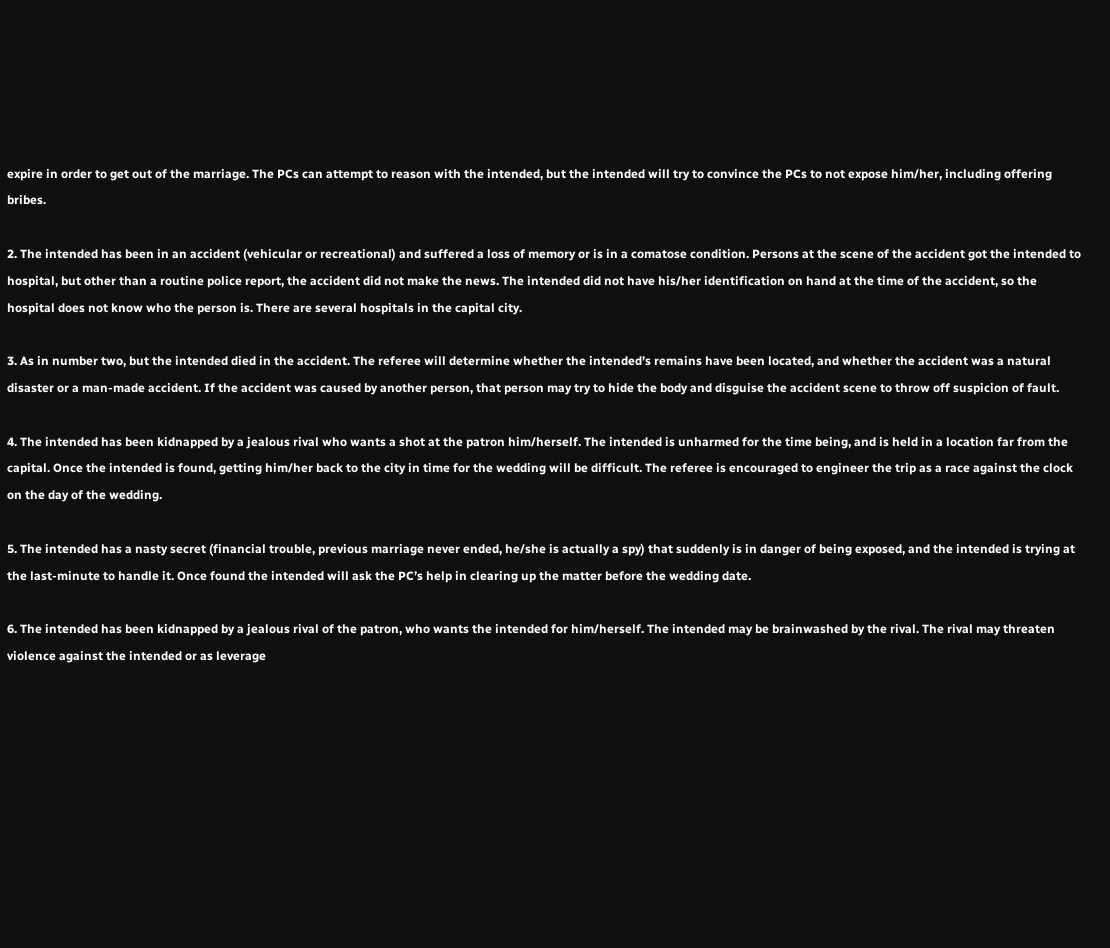expire in order to get out of the marriage. The PCs can attempt to reason with the intended, but the intended will try to convince the PCs to not expose him/her, including offering bribes.

2. The intended has been in an accident (vehicular or recreational) and suffered a loss of memory or is in a comatose condition. Persons at the scene of the accident got the intended to hospital, but other than a routine police report, the accident did not make the news. The intended did not have his/her identification on hand at the time of the accident, so the hospital does not know who the person is. There are several hospitals in the capital city.

3. As in number two, but the intended died in the accident. The referee will determine whether the intended’s remains have been located, and whether the accident was a natural disaster or a man-made accident. If the accident was caused by another person, that person may try to hide the body and disguise the accident scene to throw off suspicion of fault.

4. The intended has been kidnapped by a jealous rival who wants a shot at the patron him/herself. The intended is unharmed for the time being, and is held in a location far from the capital. Once the intended is found, getting him/her back to the city in time for the wedding will be difficult. The referee is encouraged to engineer the trip as a race against the clock on the day of the wedding.

5. The intended has a nasty secret (financial trouble, previous marriage never ended, he/she is actually a spy) that suddenly is in danger of being exposed, and the intended is trying at the last-minute to handle it. Once found the intended will ask the PC’s help in clearing up the matter before the wedding date.

6. The intended has been kidnapped by a jealous rival of the patron, who wants the intended for him/herself. The intended may be brainwashed by the rival. The rival may threaten violence against the intended or as leverage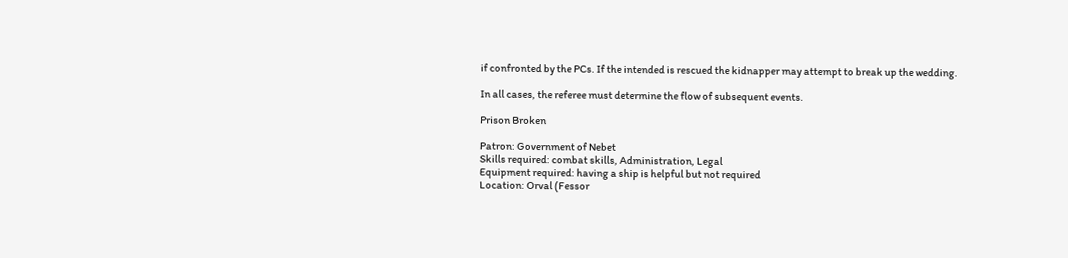if confronted by the PCs. If the intended is rescued the kidnapper may attempt to break up the wedding.

In all cases, the referee must determine the flow of subsequent events.

Prison Broken

Patron: Government of Nebet
Skills required: combat skills, Administration, Legal
Equipment required: having a ship is helpful but not required
Location: Orval (Fessor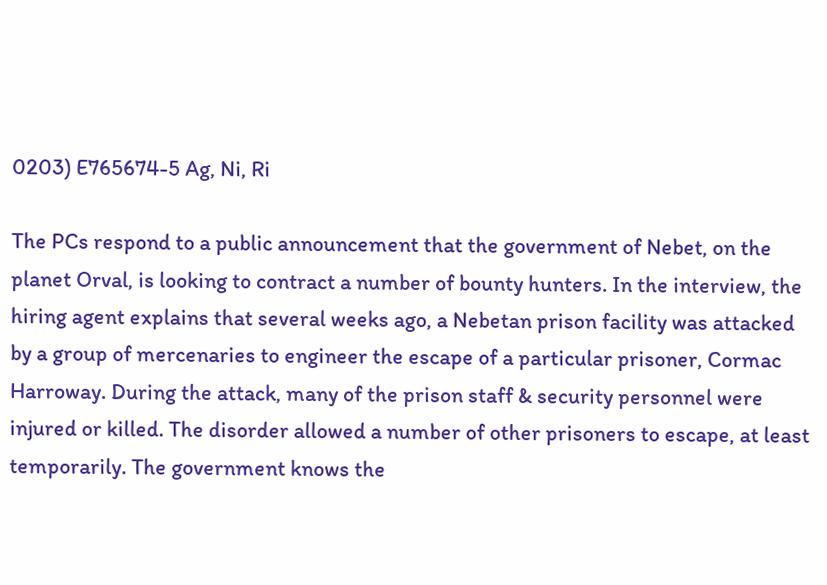0203) E765674-5 Ag, Ni, Ri

The PCs respond to a public announcement that the government of Nebet, on the planet Orval, is looking to contract a number of bounty hunters. In the interview, the hiring agent explains that several weeks ago, a Nebetan prison facility was attacked by a group of mercenaries to engineer the escape of a particular prisoner, Cormac Harroway. During the attack, many of the prison staff & security personnel were injured or killed. The disorder allowed a number of other prisoners to escape, at least temporarily. The government knows the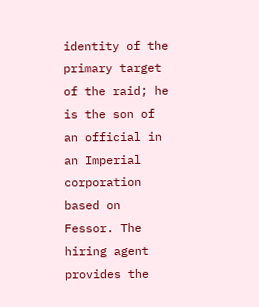identity of the primary target of the raid; he is the son of an official in an Imperial corporation based on Fessor. The hiring agent provides the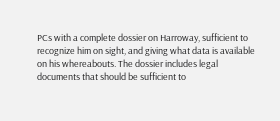PCs with a complete dossier on Harroway, sufficient to recognize him on sight, and giving what data is available on his whereabouts. The dossier includes legal documents that should be sufficient to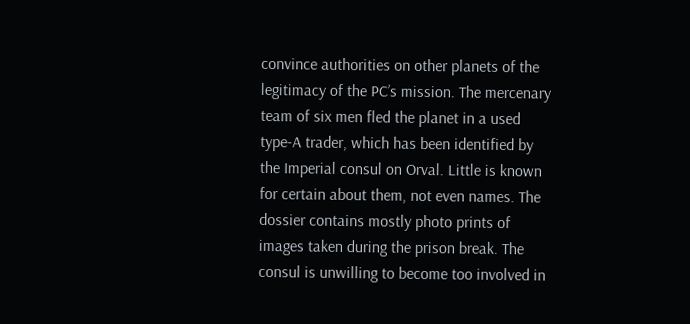convince authorities on other planets of the legitimacy of the PC’s mission. The mercenary team of six men fled the planet in a used type-A trader, which has been identified by the Imperial consul on Orval. Little is known for certain about them, not even names. The dossier contains mostly photo prints of images taken during the prison break. The consul is unwilling to become too involved in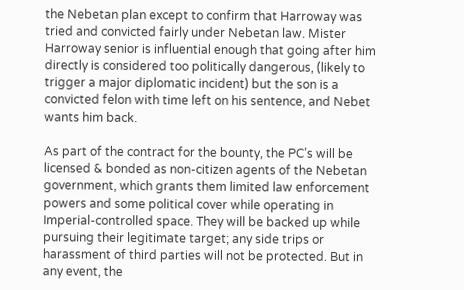the Nebetan plan except to confirm that Harroway was tried and convicted fairly under Nebetan law. Mister Harroway senior is influential enough that going after him directly is considered too politically dangerous, (likely to trigger a major diplomatic incident) but the son is a convicted felon with time left on his sentence, and Nebet wants him back.

As part of the contract for the bounty, the PC’s will be licensed & bonded as non-citizen agents of the Nebetan government, which grants them limited law enforcement powers and some political cover while operating in Imperial-controlled space. They will be backed up while pursuing their legitimate target; any side trips or harassment of third parties will not be protected. But in any event, the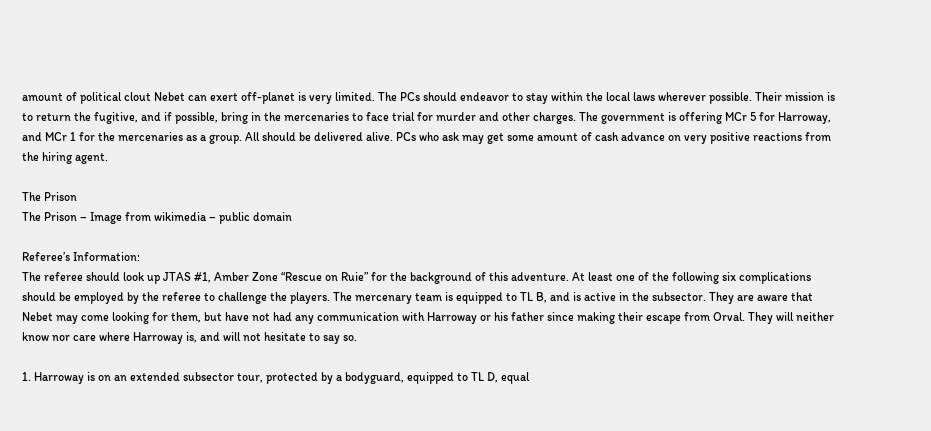amount of political clout Nebet can exert off-planet is very limited. The PCs should endeavor to stay within the local laws wherever possible. Their mission is to return the fugitive, and if possible, bring in the mercenaries to face trial for murder and other charges. The government is offering MCr 5 for Harroway, and MCr 1 for the mercenaries as a group. All should be delivered alive. PCs who ask may get some amount of cash advance on very positive reactions from the hiring agent.

The Prison
The Prison – Image from wikimedia – public domain

Referee’s Information:
The referee should look up JTAS #1, Amber Zone “Rescue on Ruie” for the background of this adventure. At least one of the following six complications should be employed by the referee to challenge the players. The mercenary team is equipped to TL B, and is active in the subsector. They are aware that Nebet may come looking for them, but have not had any communication with Harroway or his father since making their escape from Orval. They will neither know nor care where Harroway is, and will not hesitate to say so.

1. Harroway is on an extended subsector tour, protected by a bodyguard, equipped to TL D, equal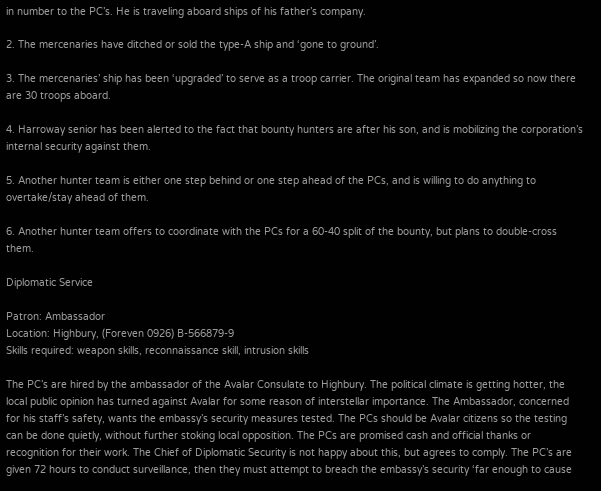in number to the PC’s. He is traveling aboard ships of his father’s company.

2. The mercenaries have ditched or sold the type-A ship and ‘gone to ground’.

3. The mercenaries’ ship has been ‘upgraded’ to serve as a troop carrier. The original team has expanded so now there are 30 troops aboard.

4. Harroway senior has been alerted to the fact that bounty hunters are after his son, and is mobilizing the corporation’s internal security against them.

5. Another hunter team is either one step behind or one step ahead of the PCs, and is willing to do anything to overtake/stay ahead of them.

6. Another hunter team offers to coordinate with the PCs for a 60-40 split of the bounty, but plans to double-cross them.

Diplomatic Service

Patron: Ambassador
Location: Highbury, (Foreven 0926) B-566879-9
Skills required: weapon skills, reconnaissance skill, intrusion skills

The PC’s are hired by the ambassador of the Avalar Consulate to Highbury. The political climate is getting hotter, the local public opinion has turned against Avalar for some reason of interstellar importance. The Ambassador, concerned for his staff’s safety, wants the embassy’s security measures tested. The PCs should be Avalar citizens so the testing can be done quietly, without further stoking local opposition. The PCs are promised cash and official thanks or recognition for their work. The Chief of Diplomatic Security is not happy about this, but agrees to comply. The PC’s are given 72 hours to conduct surveillance, then they must attempt to breach the embassy’s security ‘far enough to cause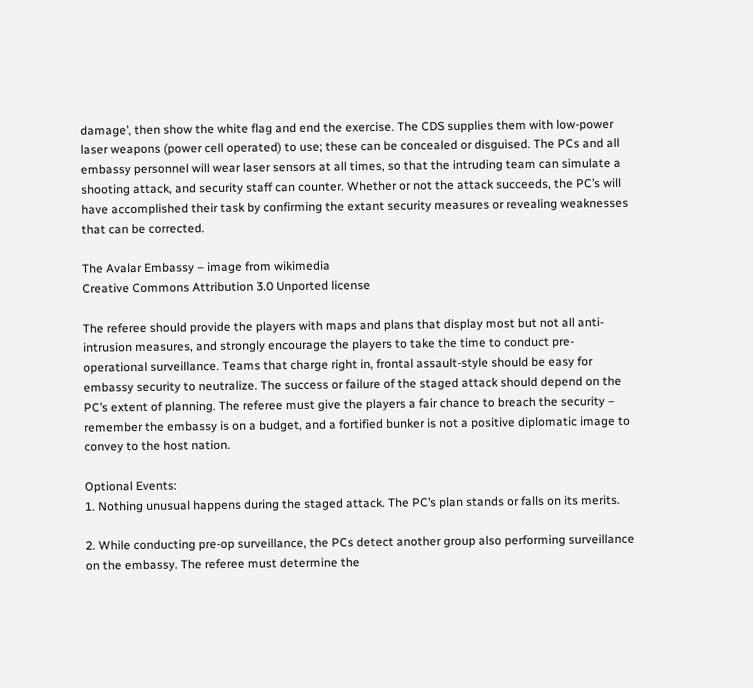damage’, then show the white flag and end the exercise. The CDS supplies them with low-power laser weapons (power cell operated) to use; these can be concealed or disguised. The PCs and all embassy personnel will wear laser sensors at all times, so that the intruding team can simulate a shooting attack, and security staff can counter. Whether or not the attack succeeds, the PC’s will have accomplished their task by confirming the extant security measures or revealing weaknesses that can be corrected.

The Avalar Embassy – image from wikimedia
Creative Commons Attribution 3.0 Unported license

The referee should provide the players with maps and plans that display most but not all anti-intrusion measures, and strongly encourage the players to take the time to conduct pre-operational surveillance. Teams that charge right in, frontal assault-style should be easy for embassy security to neutralize. The success or failure of the staged attack should depend on the PC’s extent of planning. The referee must give the players a fair chance to breach the security – remember the embassy is on a budget, and a fortified bunker is not a positive diplomatic image to convey to the host nation.

Optional Events:
1. Nothing unusual happens during the staged attack. The PC’s plan stands or falls on its merits.

2. While conducting pre-op surveillance, the PCs detect another group also performing surveillance on the embassy. The referee must determine the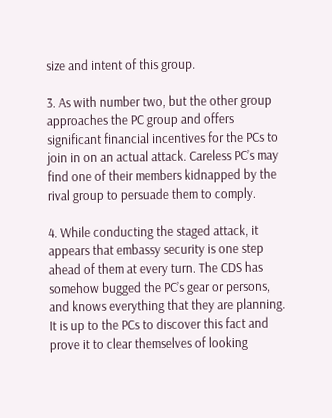size and intent of this group.

3. As with number two, but the other group approaches the PC group and offers significant financial incentives for the PCs to join in on an actual attack. Careless PC’s may find one of their members kidnapped by the rival group to persuade them to comply.

4. While conducting the staged attack, it appears that embassy security is one step ahead of them at every turn. The CDS has somehow bugged the PC’s gear or persons, and knows everything that they are planning. It is up to the PCs to discover this fact and prove it to clear themselves of looking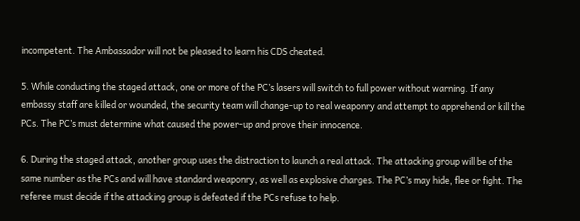incompetent. The Ambassador will not be pleased to learn his CDS cheated.

5. While conducting the staged attack, one or more of the PC’s lasers will switch to full power without warning. If any embassy staff are killed or wounded, the security team will change-up to real weaponry and attempt to apprehend or kill the PCs. The PC’s must determine what caused the power-up and prove their innocence.

6. During the staged attack, another group uses the distraction to launch a real attack. The attacking group will be of the same number as the PCs and will have standard weaponry, as well as explosive charges. The PC’s may hide, flee or fight. The referee must decide if the attacking group is defeated if the PCs refuse to help.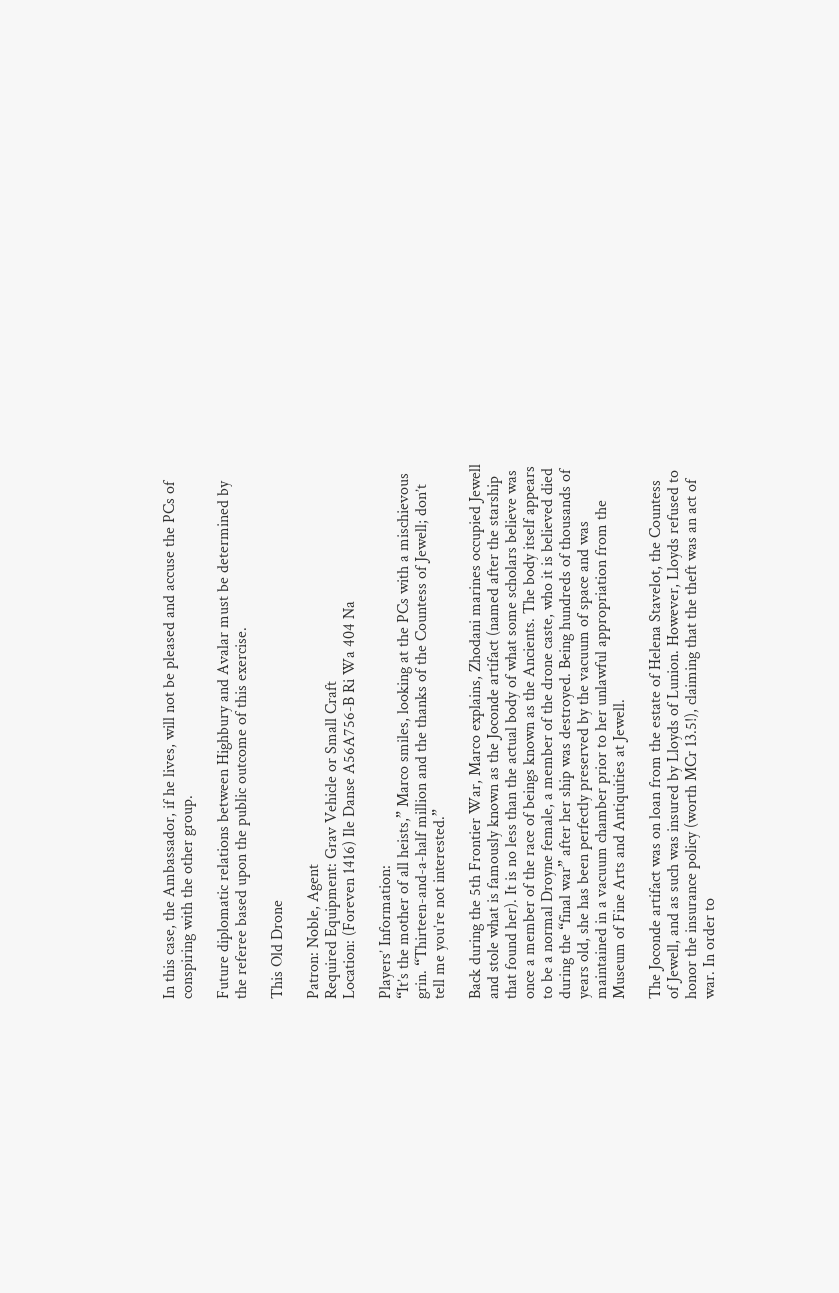In this case, the Ambassador, if he lives, will not be pleased and accuse the PCs of conspiring with the other group.

Future diplomatic relations between Highbury and Avalar must be determined by the referee based upon the public outcome of this exercise.

This Old Drone

Patron: Noble, Agent
Required Equipment: Grav Vehicle or Small Craft
Location: (Foreven 1416) Ile Danse A56A756-B Ri Wa 404 Na

Players’ Information:
“It’s the mother of all heists,” Marco smiles, looking at the PCs with a mischievous grin. “Thirteen-and-a-half million and the thanks of the Countess of Jewell; don’t tell me you’re not interested.”

Back during the 5th Frontier War, Marco explains, Zhodani marines occupied Jewell and stole what is famously known as the Joconde artifact (named after the starship that found her). It is no less than the actual body of what some scholars believe was once a member of the race of beings known as the Ancients. The body itself appears to be a normal Droyne female, a member of the drone caste, who it is believed died during the “final war” after her ship was destroyed. Being hundreds of thousands of years old, she has been perfectly preserved by the vacuum of space and was maintained in a vacuum chamber prior to her unlawful appropriation from the Museum of Fine Arts and Antiquities at Jewell.

The Joconde artifact was on loan from the estate of Helena Stavelot, the Countess of Jewell, and as such was insured by Lloyds of Lunion. However, Lloyds refused to honor the insurance policy (worth MCr 13.5!), claiming that the theft was an act of war. In order to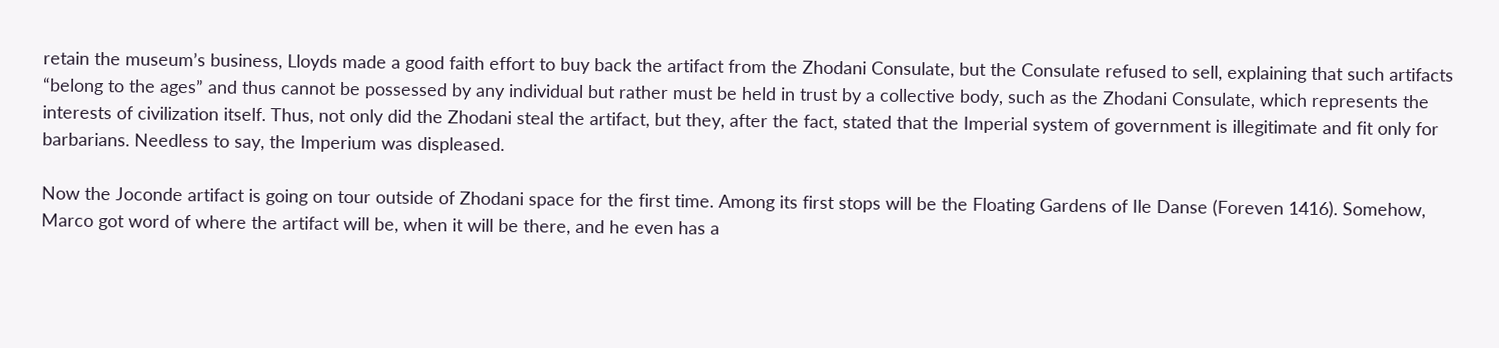retain the museum’s business, Lloyds made a good faith effort to buy back the artifact from the Zhodani Consulate, but the Consulate refused to sell, explaining that such artifacts “belong to the ages” and thus cannot be possessed by any individual but rather must be held in trust by a collective body, such as the Zhodani Consulate, which represents the interests of civilization itself. Thus, not only did the Zhodani steal the artifact, but they, after the fact, stated that the Imperial system of government is illegitimate and fit only for barbarians. Needless to say, the Imperium was displeased.

Now the Joconde artifact is going on tour outside of Zhodani space for the first time. Among its first stops will be the Floating Gardens of Ile Danse (Foreven 1416). Somehow, Marco got word of where the artifact will be, when it will be there, and he even has a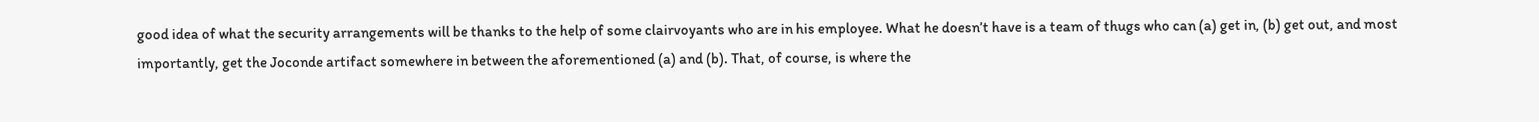good idea of what the security arrangements will be thanks to the help of some clairvoyants who are in his employee. What he doesn’t have is a team of thugs who can (a) get in, (b) get out, and most importantly, get the Joconde artifact somewhere in between the aforementioned (a) and (b). That, of course, is where the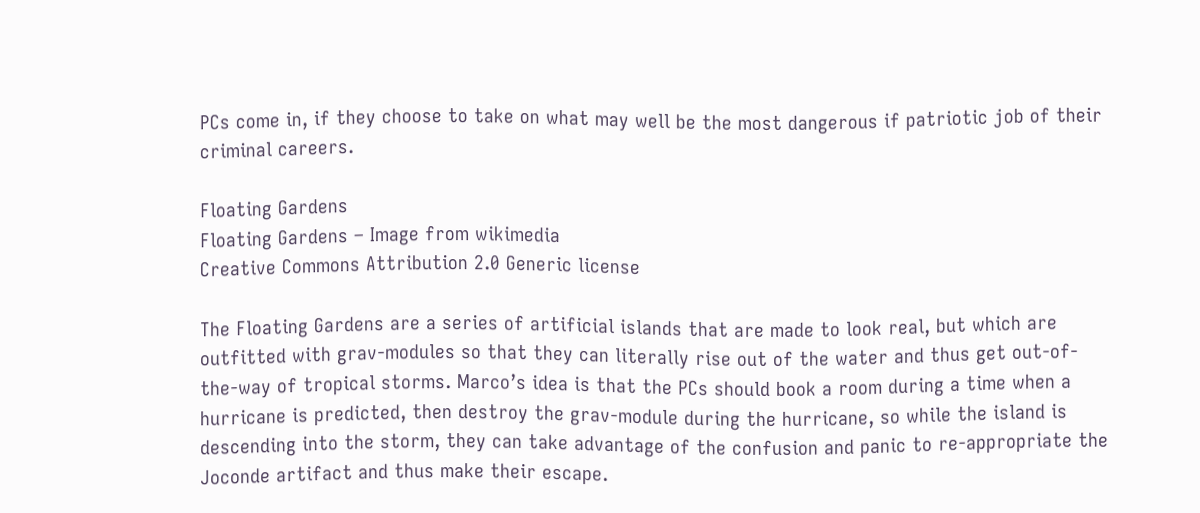PCs come in, if they choose to take on what may well be the most dangerous if patriotic job of their criminal careers.

Floating Gardens
Floating Gardens – Image from wikimedia
Creative Commons Attribution 2.0 Generic license

The Floating Gardens are a series of artificial islands that are made to look real, but which are outfitted with grav-modules so that they can literally rise out of the water and thus get out-of-the-way of tropical storms. Marco’s idea is that the PCs should book a room during a time when a hurricane is predicted, then destroy the grav-module during the hurricane, so while the island is descending into the storm, they can take advantage of the confusion and panic to re-appropriate the Joconde artifact and thus make their escape.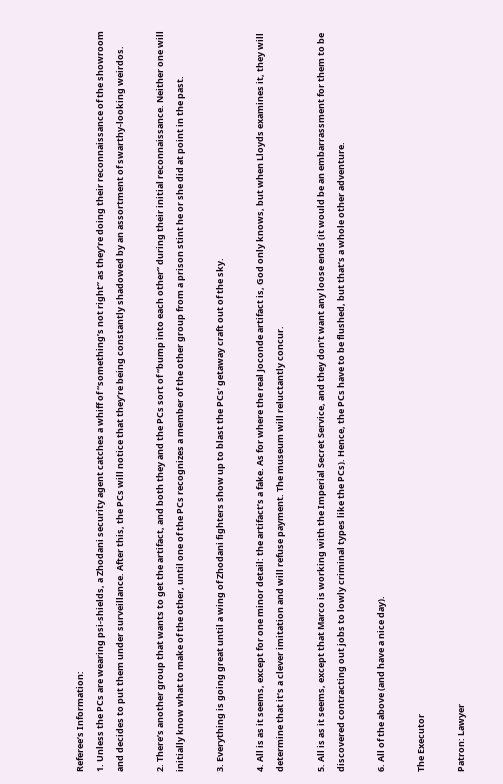Referee’s Information:
1. Unless the PCs are wearing psi-shields, a Zhodani security agent catches a whiff of “something’s not right” as they’re doing their reconnaissance of the showroom and decides to put them under surveillance. After this, the PCs will notice that they’re being constantly shadowed by an assortment of swarthy-looking weirdos.

2. There’s another group that wants to get the artifact, and both they and the PCs sort of “bump into each other” during their initial reconnaissance. Neither one will initially know what to make of the other, until one of the PCs recognizes a member of the other group from a prison stint he or she did at point in the past.

3. Everything is going great until a wing of Zhodani fighters show up to blast the PCs’ getaway craft out of the sky.

4. All is as it seems, except for one minor detail: the artifact’s a fake. As for where the real Joconde artifact is, God only knows, but when Lloyds examines it, they will determine that it’s a clever imitation and will refuse payment. The museum will reluctantly concur.

5. All is as it seems, except that Marco is working with the Imperial Secret Service, and they don’t want any loose ends (it would be an embarrassment for them to be discovered contracting out jobs to lowly criminal types like the PCs). Hence, the PCs have to be flushed, but that’s a whole other adventure.

6. All of the above (and have a nice day).

The Executor

Patron: Lawyer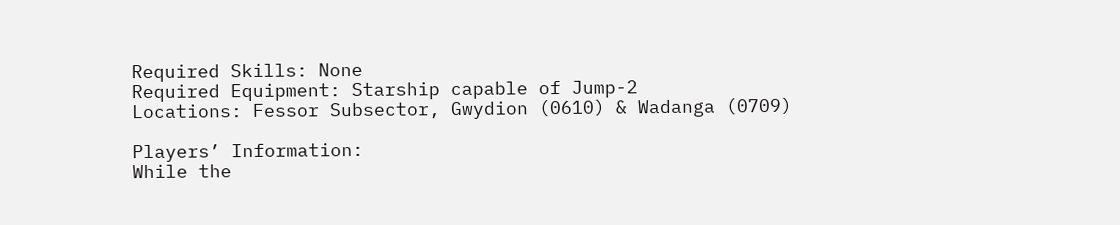Required Skills: None
Required Equipment: Starship capable of Jump-2
Locations: Fessor Subsector, Gwydion (0610) & Wadanga (0709)

Players’ Information:
While the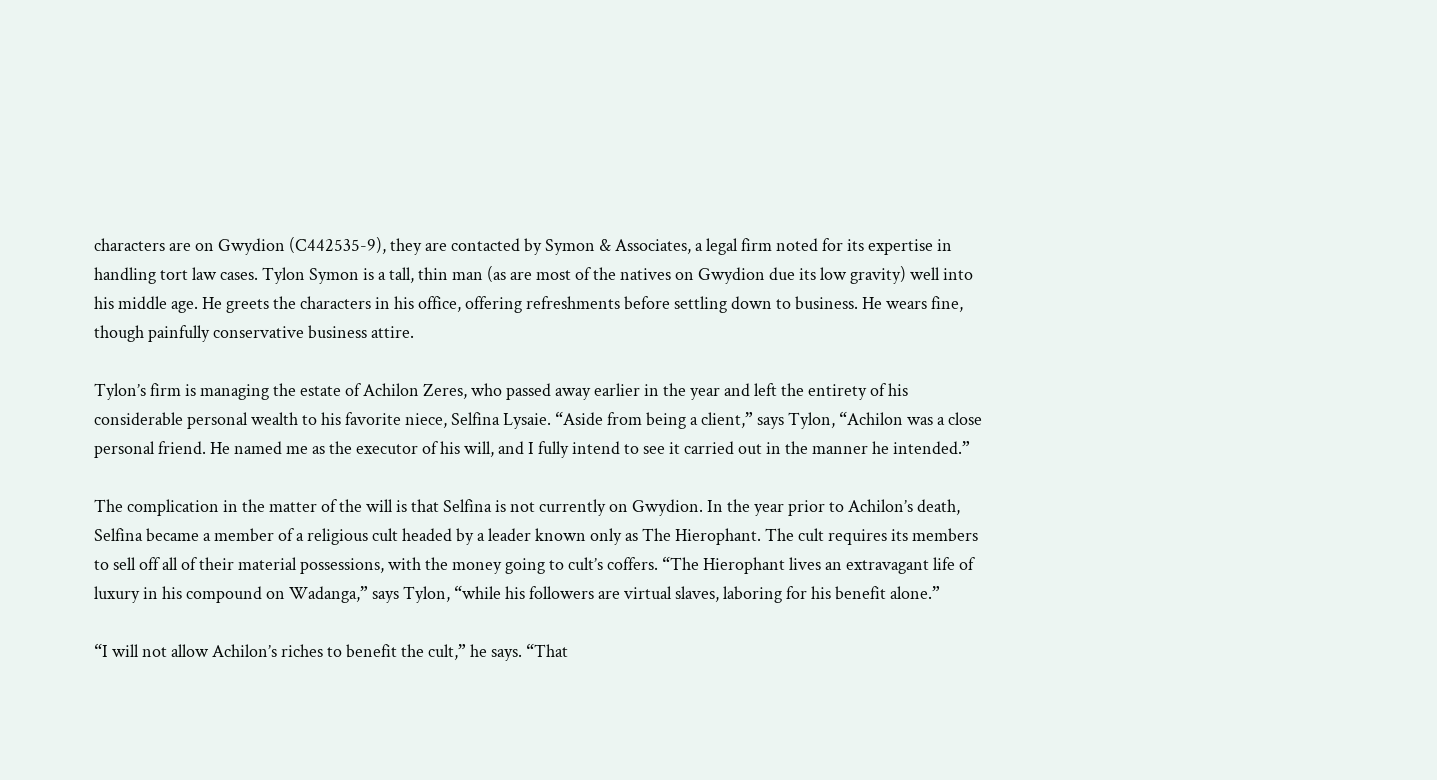characters are on Gwydion (C442535-9), they are contacted by Symon & Associates, a legal firm noted for its expertise in handling tort law cases. Tylon Symon is a tall, thin man (as are most of the natives on Gwydion due its low gravity) well into his middle age. He greets the characters in his office, offering refreshments before settling down to business. He wears fine, though painfully conservative business attire.

Tylon’s firm is managing the estate of Achilon Zeres, who passed away earlier in the year and left the entirety of his considerable personal wealth to his favorite niece, Selfina Lysaie. “Aside from being a client,” says Tylon, “Achilon was a close personal friend. He named me as the executor of his will, and I fully intend to see it carried out in the manner he intended.”

The complication in the matter of the will is that Selfina is not currently on Gwydion. In the year prior to Achilon’s death, Selfina became a member of a religious cult headed by a leader known only as The Hierophant. The cult requires its members to sell off all of their material possessions, with the money going to cult’s coffers. “The Hierophant lives an extravagant life of luxury in his compound on Wadanga,” says Tylon, “while his followers are virtual slaves, laboring for his benefit alone.”

“I will not allow Achilon’s riches to benefit the cult,” he says. “That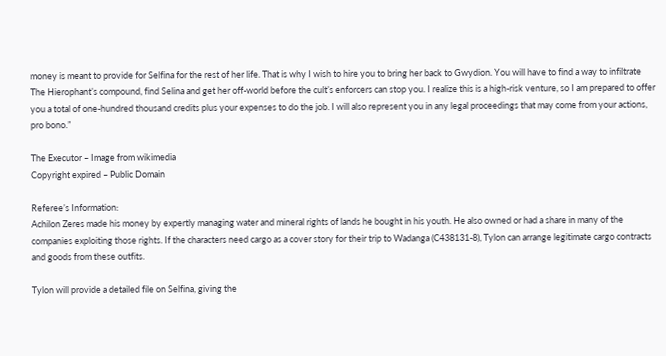money is meant to provide for Selfina for the rest of her life. That is why I wish to hire you to bring her back to Gwydion. You will have to find a way to infiltrate The Hierophant’s compound, find Selina and get her off-world before the cult’s enforcers can stop you. I realize this is a high-risk venture, so I am prepared to offer you a total of one-hundred thousand credits plus your expenses to do the job. I will also represent you in any legal proceedings that may come from your actions, pro bono.”

The Executor – Image from wikimedia
Copyright expired – Public Domain

Referee’s Information:
Achilon Zeres made his money by expertly managing water and mineral rights of lands he bought in his youth. He also owned or had a share in many of the companies exploiting those rights. If the characters need cargo as a cover story for their trip to Wadanga (C438131-8), Tylon can arrange legitimate cargo contracts and goods from these outfits.

Tylon will provide a detailed file on Selfina, giving the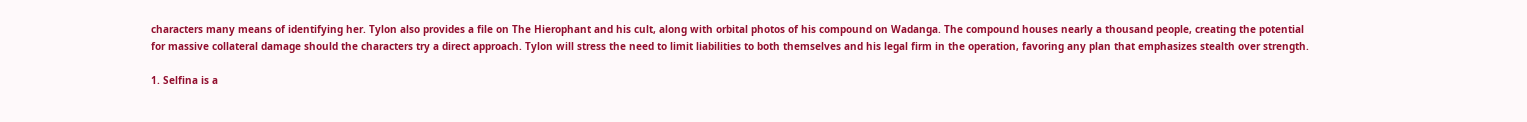characters many means of identifying her. Tylon also provides a file on The Hierophant and his cult, along with orbital photos of his compound on Wadanga. The compound houses nearly a thousand people, creating the potential for massive collateral damage should the characters try a direct approach. Tylon will stress the need to limit liabilities to both themselves and his legal firm in the operation, favoring any plan that emphasizes stealth over strength.

1. Selfina is a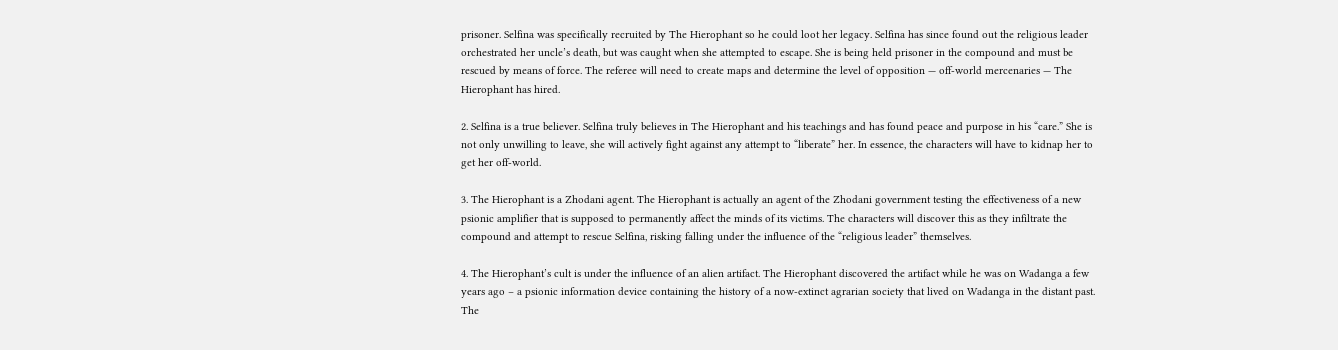prisoner. Selfina was specifically recruited by The Hierophant so he could loot her legacy. Selfina has since found out the religious leader orchestrated her uncle’s death, but was caught when she attempted to escape. She is being held prisoner in the compound and must be rescued by means of force. The referee will need to create maps and determine the level of opposition — off-world mercenaries — The Hierophant has hired.

2. Selfina is a true believer. Selfina truly believes in The Hierophant and his teachings and has found peace and purpose in his “care.” She is not only unwilling to leave, she will actively fight against any attempt to “liberate” her. In essence, the characters will have to kidnap her to get her off-world.

3. The Hierophant is a Zhodani agent. The Hierophant is actually an agent of the Zhodani government testing the effectiveness of a new psionic amplifier that is supposed to permanently affect the minds of its victims. The characters will discover this as they infiltrate the compound and attempt to rescue Selfina, risking falling under the influence of the “religious leader” themselves.

4. The Hierophant’s cult is under the influence of an alien artifact. The Hierophant discovered the artifact while he was on Wadanga a few years ago – a psionic information device containing the history of a now-extinct agrarian society that lived on Wadanga in the distant past. The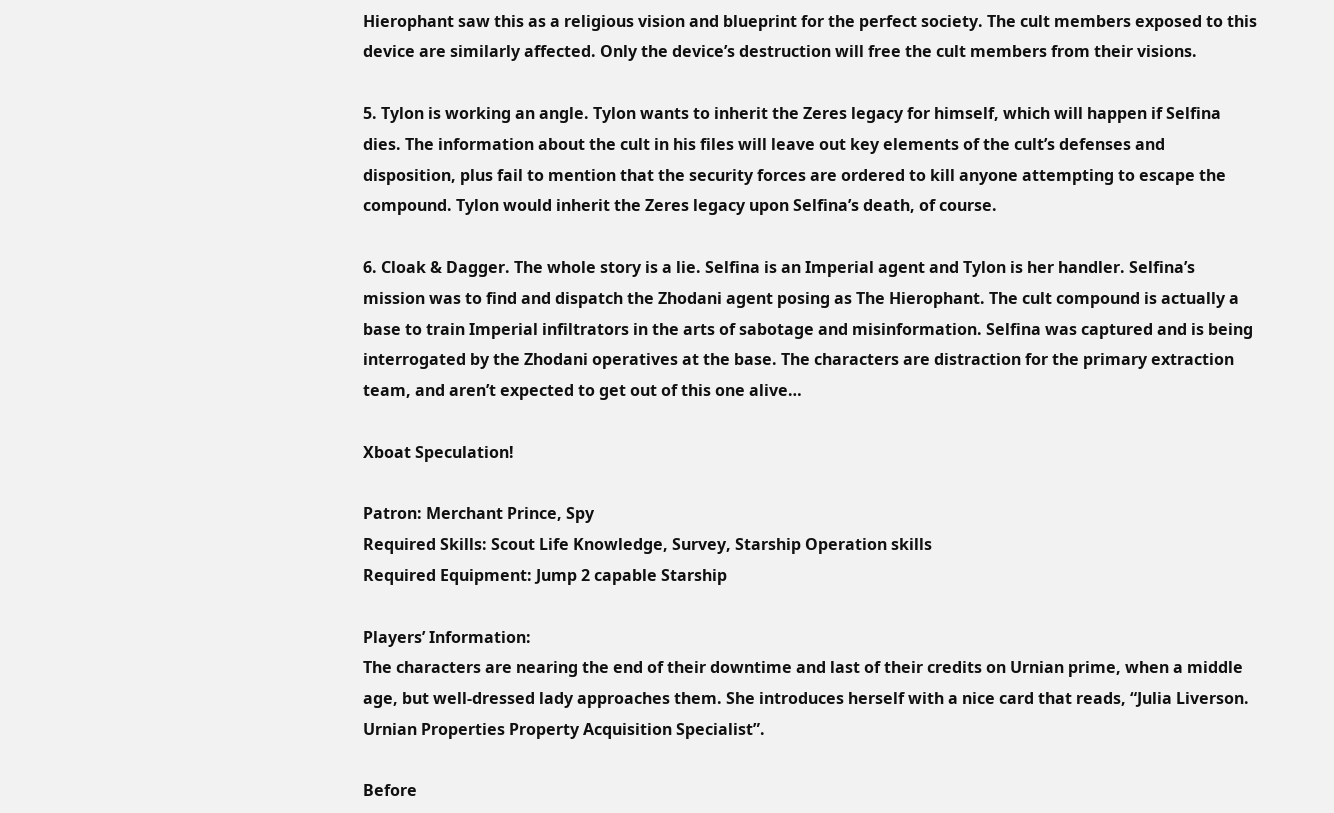Hierophant saw this as a religious vision and blueprint for the perfect society. The cult members exposed to this device are similarly affected. Only the device’s destruction will free the cult members from their visions.

5. Tylon is working an angle. Tylon wants to inherit the Zeres legacy for himself, which will happen if Selfina dies. The information about the cult in his files will leave out key elements of the cult’s defenses and disposition, plus fail to mention that the security forces are ordered to kill anyone attempting to escape the compound. Tylon would inherit the Zeres legacy upon Selfina’s death, of course.

6. Cloak & Dagger. The whole story is a lie. Selfina is an Imperial agent and Tylon is her handler. Selfina’s mission was to find and dispatch the Zhodani agent posing as The Hierophant. The cult compound is actually a base to train Imperial infiltrators in the arts of sabotage and misinformation. Selfina was captured and is being interrogated by the Zhodani operatives at the base. The characters are distraction for the primary extraction team, and aren’t expected to get out of this one alive…

Xboat Speculation!

Patron: Merchant Prince, Spy
Required Skills: Scout Life Knowledge, Survey, Starship Operation skills
Required Equipment: Jump 2 capable Starship

Players’ Information:
The characters are nearing the end of their downtime and last of their credits on Urnian prime, when a middle age, but well-dressed lady approaches them. She introduces herself with a nice card that reads, “Julia Liverson. Urnian Properties Property Acquisition Specialist”.

Before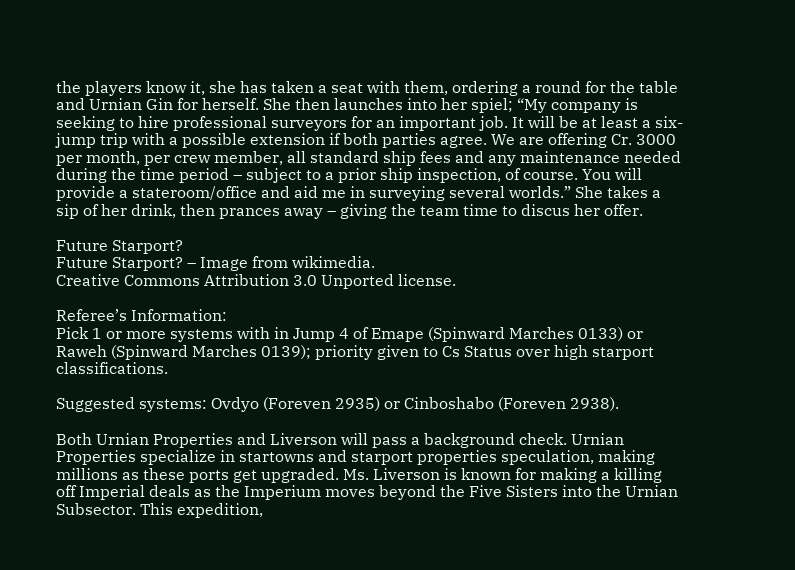the players know it, she has taken a seat with them, ordering a round for the table and Urnian Gin for herself. She then launches into her spiel; “My company is seeking to hire professional surveyors for an important job. It will be at least a six-jump trip with a possible extension if both parties agree. We are offering Cr. 3000 per month, per crew member, all standard ship fees and any maintenance needed during the time period – subject to a prior ship inspection, of course. You will provide a stateroom/office and aid me in surveying several worlds.” She takes a sip of her drink, then prances away – giving the team time to discus her offer.

Future Starport?
Future Starport? – Image from wikimedia.
Creative Commons Attribution 3.0 Unported license.

Referee’s Information:
Pick 1 or more systems with in Jump 4 of Emape (Spinward Marches 0133) or Raweh (Spinward Marches 0139); priority given to Cs Status over high starport classifications.

Suggested systems: Ovdyo (Foreven 2935) or Cinboshabo (Foreven 2938).

Both Urnian Properties and Liverson will pass a background check. Urnian Properties specialize in startowns and starport properties speculation, making millions as these ports get upgraded. Ms. Liverson is known for making a killing off Imperial deals as the Imperium moves beyond the Five Sisters into the Urnian Subsector. This expedition,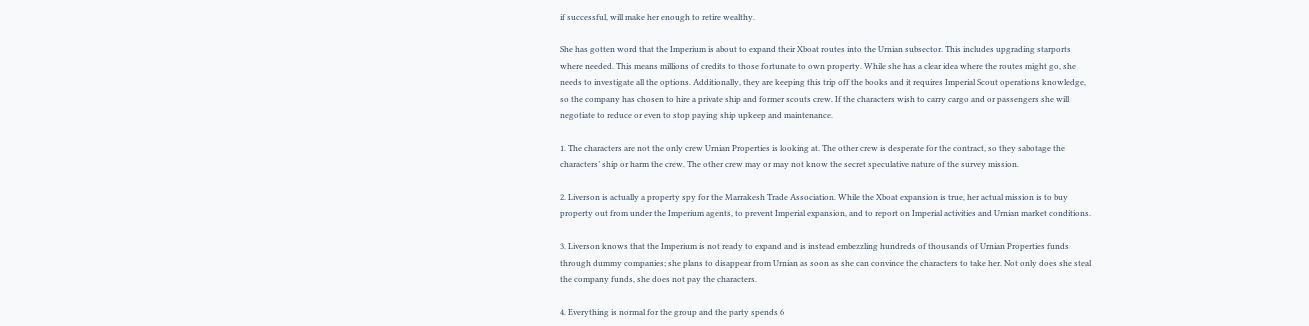if successful, will make her enough to retire wealthy.

She has gotten word that the Imperium is about to expand their Xboat routes into the Urnian subsector. This includes upgrading starports where needed. This means millions of credits to those fortunate to own property. While she has a clear idea where the routes might go, she needs to investigate all the options. Additionally, they are keeping this trip off the books and it requires Imperial Scout operations knowledge, so the company has chosen to hire a private ship and former scouts crew. If the characters wish to carry cargo and or passengers she will negotiate to reduce or even to stop paying ship upkeep and maintenance.

1. The characters are not the only crew Urnian Properties is looking at. The other crew is desperate for the contract, so they sabotage the characters’ ship or harm the crew. The other crew may or may not know the secret speculative nature of the survey mission.

2. Liverson is actually a property spy for the Marrakesh Trade Association. While the Xboat expansion is true, her actual mission is to buy property out from under the Imperium agents, to prevent Imperial expansion, and to report on Imperial activities and Urnian market conditions.

3. Liverson knows that the Imperium is not ready to expand and is instead embezzling hundreds of thousands of Urnian Properties funds through dummy companies; she plans to disappear from Urnian as soon as she can convince the characters to take her. Not only does she steal the company funds, she does not pay the characters.

4. Everything is normal for the group and the party spends 6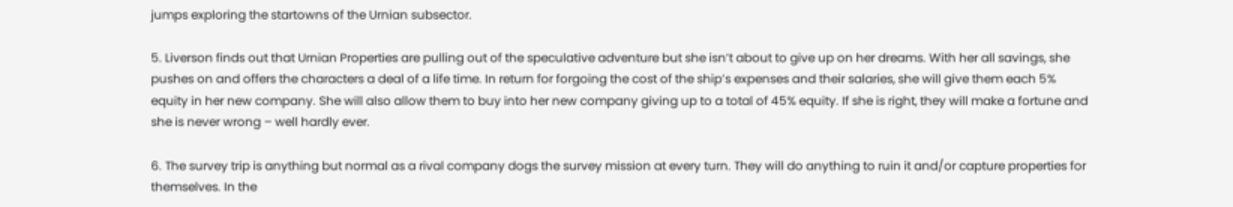jumps exploring the startowns of the Urnian subsector.

5. Liverson finds out that Urnian Properties are pulling out of the speculative adventure but she isn’t about to give up on her dreams. With her all savings, she pushes on and offers the characters a deal of a life time. In return for forgoing the cost of the ship’s expenses and their salaries, she will give them each 5% equity in her new company. She will also allow them to buy into her new company giving up to a total of 45% equity. If she is right, they will make a fortune and she is never wrong – well hardly ever.

6. The survey trip is anything but normal as a rival company dogs the survey mission at every turn. They will do anything to ruin it and/or capture properties for themselves. In the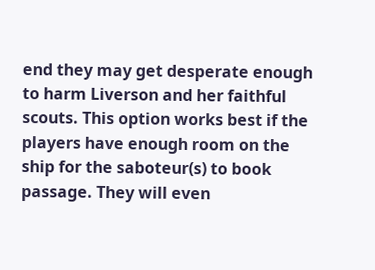end they may get desperate enough to harm Liverson and her faithful scouts. This option works best if the players have enough room on the ship for the saboteur(s) to book passage. They will even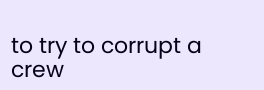to try to corrupt a crew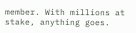member. With millions at stake, anything goes.